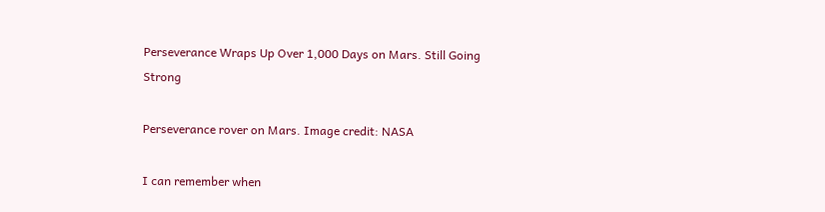Perseverance Wraps Up Over 1,000 Days on Mars. Still Going Strong

Perseverance rover on Mars. Image credit: NASA

I can remember when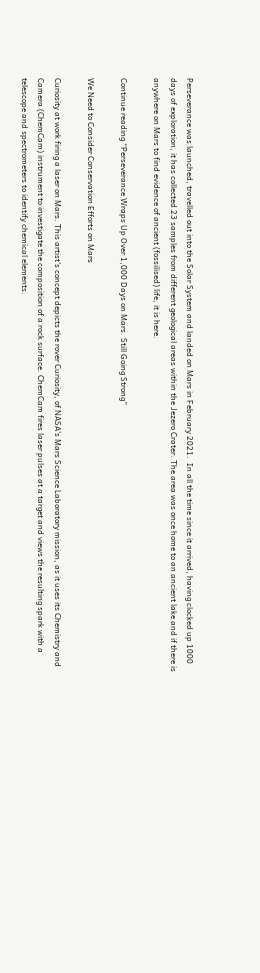Perseverance was launched, travelled out into the Solar System and landed on Mars in February 2021.  In all the time since it arrived, having clocked up 1000 days of exploration, it has collected 23 samples from different geological areas within the Jezero Crater. The area was once home to an ancient lake and if there is anywhere on Mars to find evidence of ancient (fossilised) life, it is here.

Continue reading “Perseverance Wraps Up Over 1,000 Days on Mars. Still Going Strong”

We Need to Consider Conservation Efforts on Mars

Curiosity at work firing a laser on Mars. This artist's concept depicts the rover Curiosity, of NASA's Mars Science Laboratory mission, as it uses its Chemistry and Camera (ChemCam) instrument to investigate the composition of a rock surface. ChemCam fires laser pulses at a target and views the resulting spark with a telescope and spectrometers to identify chemical elements.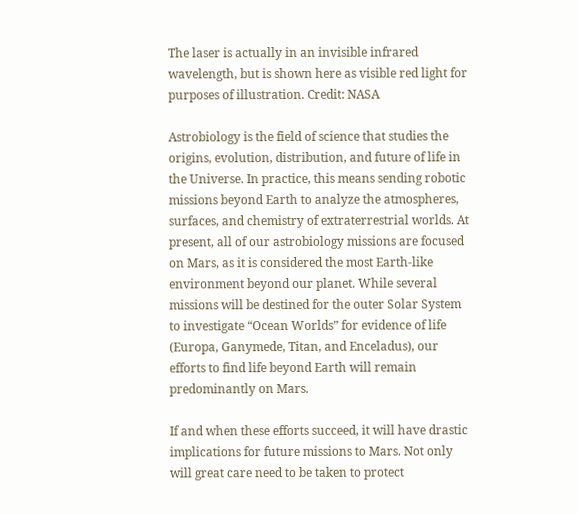The laser is actually in an invisible infrared wavelength, but is shown here as visible red light for purposes of illustration. Credit: NASA

Astrobiology is the field of science that studies the origins, evolution, distribution, and future of life in the Universe. In practice, this means sending robotic missions beyond Earth to analyze the atmospheres, surfaces, and chemistry of extraterrestrial worlds. At present, all of our astrobiology missions are focused on Mars, as it is considered the most Earth-like environment beyond our planet. While several missions will be destined for the outer Solar System to investigate “Ocean Worlds” for evidence of life (Europa, Ganymede, Titan, and Enceladus), our efforts to find life beyond Earth will remain predominantly on Mars.

If and when these efforts succeed, it will have drastic implications for future missions to Mars. Not only will great care need to be taken to protect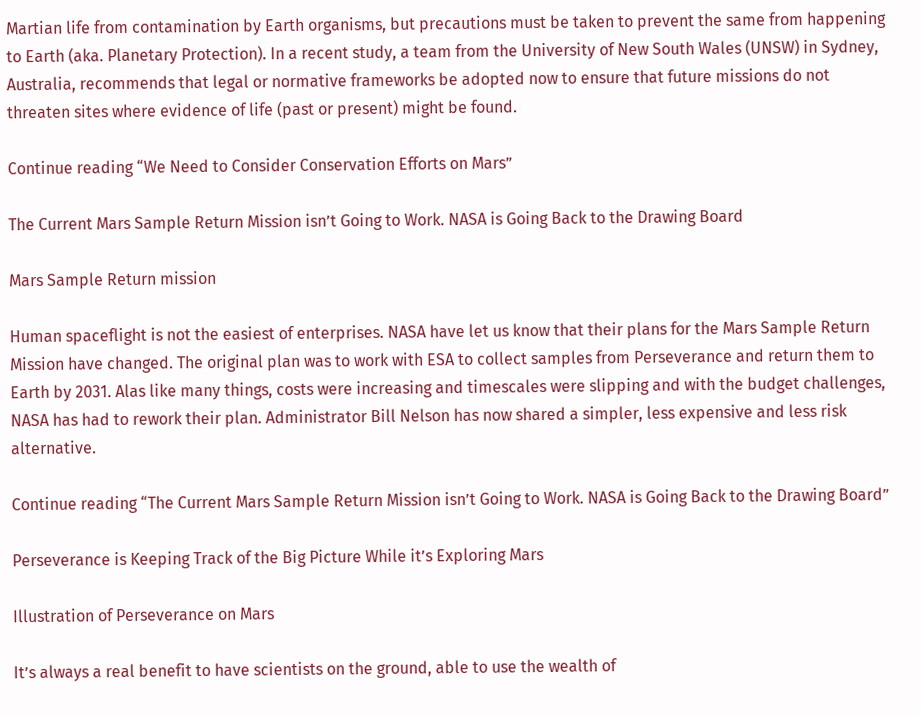Martian life from contamination by Earth organisms, but precautions must be taken to prevent the same from happening to Earth (aka. Planetary Protection). In a recent study, a team from the University of New South Wales (UNSW) in Sydney, Australia, recommends that legal or normative frameworks be adopted now to ensure that future missions do not threaten sites where evidence of life (past or present) might be found.

Continue reading “We Need to Consider Conservation Efforts on Mars”

The Current Mars Sample Return Mission isn’t Going to Work. NASA is Going Back to the Drawing Board

Mars Sample Return mission

Human spaceflight is not the easiest of enterprises. NASA have let us know that their plans for the Mars Sample Return Mission have changed. The original plan was to work with ESA to collect samples from Perseverance and return them to Earth by 2031. Alas like many things, costs were increasing and timescales were slipping and with the budget challenges, NASA has had to rework their plan. Administrator Bill Nelson has now shared a simpler, less expensive and less risk alternative.

Continue reading “The Current Mars Sample Return Mission isn’t Going to Work. NASA is Going Back to the Drawing Board”

Perseverance is Keeping Track of the Big Picture While it’s Exploring Mars

Illustration of Perseverance on Mars

It’s always a real benefit to have scientists on the ground, able to use the wealth of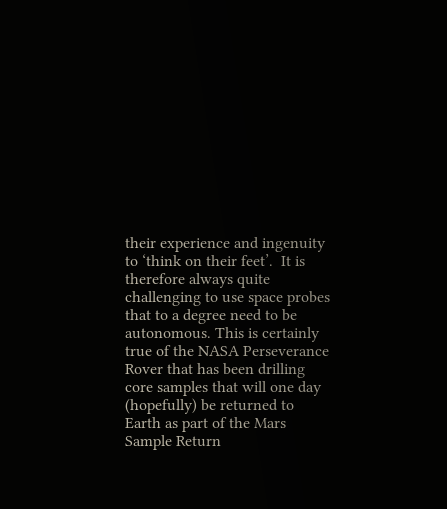their experience and ingenuity to ‘think on their feet’.  It is therefore always quite challenging to use space probes that to a degree need to be autonomous. This is certainly true of the NASA Perseverance Rover that has been drilling core samples that will one day (hopefully) be returned to Earth as part of the Mars Sample Return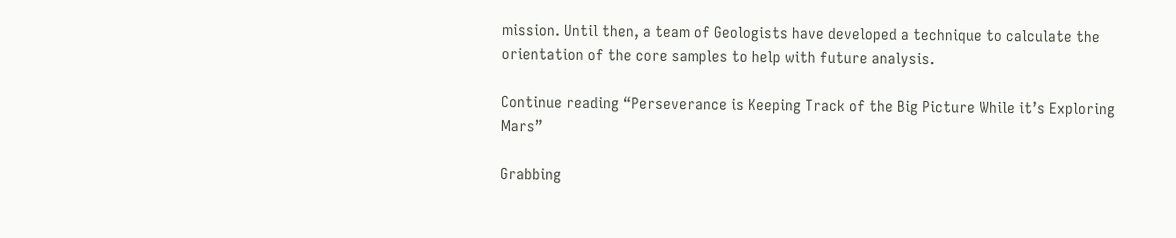mission. Until then, a team of Geologists have developed a technique to calculate the orientation of the core samples to help with future analysis.

Continue reading “Perseverance is Keeping Track of the Big Picture While it’s Exploring Mars”

Grabbing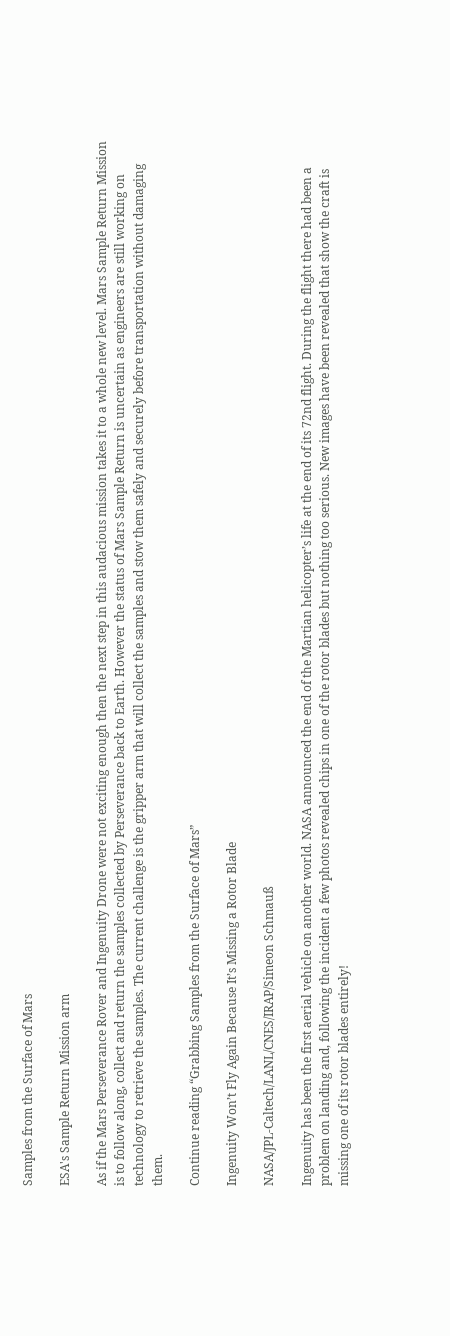Samples from the Surface of Mars

ESA's Sample Return Mission arm

As if the Mars Perseverance Rover and Ingenuity Drone were not exciting enough then the next step in this audacious mission takes it to a whole new level. Mars Sample Return Mission is to follow along, collect and return the samples collected by Perseverance back to Earth. However the status of Mars Sample Return is uncertain as engineers are still working on technology to retrieve the samples. The current challenge is the gripper arm that will collect the samples and stow them safely and securely before transportation without damaging them.

Continue reading “Grabbing Samples from the Surface of Mars”

Ingenuity Won’t Fly Again Because It’s Missing a Rotor Blade

NASA/JPL-Caltech/LANL/CNES/IRAP/Simeon Schmauß

Ingenuity has been the first aerial vehicle on another world. NASA announced the end of the Martian helicopter’s life at the end of its 72nd flight. During the flight there had been a problem on landing and, following the incident a few photos revealed chips in one of the rotor blades but nothing too serious. New images have been revealed that show the craft is missing one of its rotor blades entirely!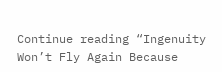Continue reading “Ingenuity Won’t Fly Again Because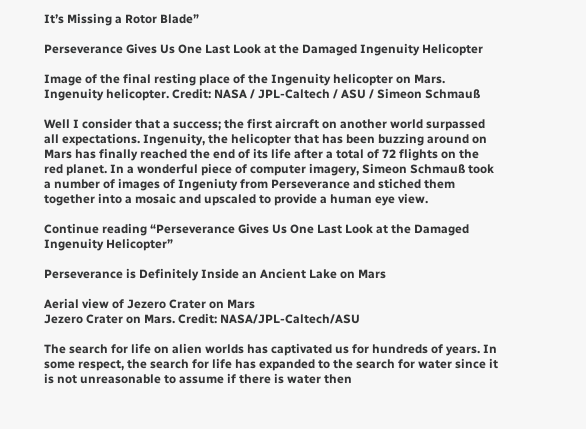It’s Missing a Rotor Blade”

Perseverance Gives Us One Last Look at the Damaged Ingenuity Helicopter

Image of the final resting place of the Ingenuity helicopter on Mars.
Ingenuity helicopter. Credit: NASA / JPL-Caltech / ASU / Simeon Schmauß

Well I consider that a success; the first aircraft on another world surpassed all expectations. Ingenuity, the helicopter that has been buzzing around on Mars has finally reached the end of its life after a total of 72 flights on the red planet. In a wonderful piece of computer imagery, Simeon Schmauß took a number of images of Ingeniuty from Perseverance and stiched them together into a mosaic and upscaled to provide a human eye view.

Continue reading “Perseverance Gives Us One Last Look at the Damaged Ingenuity Helicopter”

Perseverance is Definitely Inside an Ancient Lake on Mars

Aerial view of Jezero Crater on Mars
Jezero Crater on Mars. Credit: NASA/JPL-Caltech/ASU

The search for life on alien worlds has captivated us for hundreds of years. In some respect, the search for life has expanded to the search for water since it is not unreasonable to assume if there is water then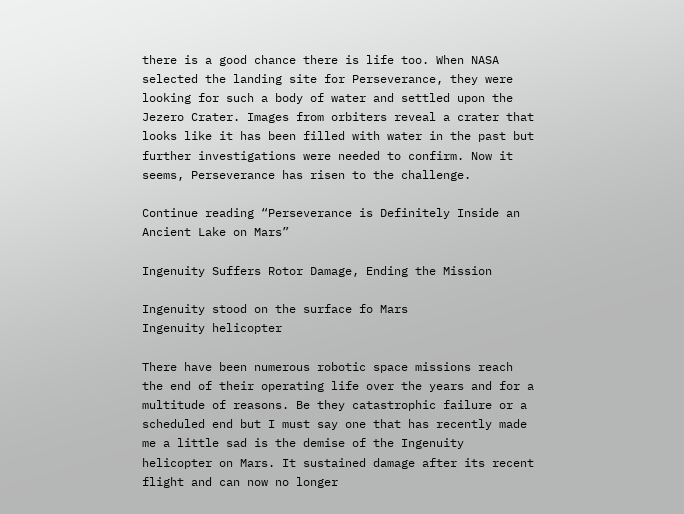there is a good chance there is life too. When NASA selected the landing site for Perseverance, they were looking for such a body of water and settled upon the Jezero Crater. Images from orbiters reveal a crater that looks like it has been filled with water in the past but further investigations were needed to confirm. Now it seems, Perseverance has risen to the challenge.

Continue reading “Perseverance is Definitely Inside an Ancient Lake on Mars”

Ingenuity Suffers Rotor Damage, Ending the Mission

Ingenuity stood on the surface fo Mars
Ingenuity helicopter

There have been numerous robotic space missions reach the end of their operating life over the years and for a multitude of reasons. Be they catastrophic failure or a scheduled end but I must say one that has recently made me a little sad is the demise of the Ingenuity helicopter on Mars. It sustained damage after its recent flight and can now no longer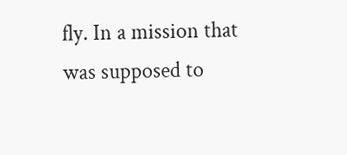fly. In a mission that was supposed to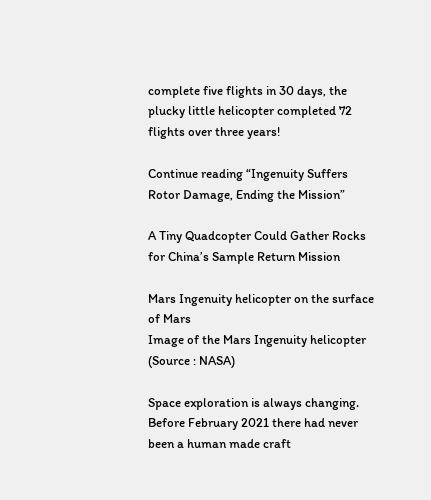complete five flights in 30 days, the plucky little helicopter completed 72 flights over three years!

Continue reading “Ingenuity Suffers Rotor Damage, Ending the Mission”

A Tiny Quadcopter Could Gather Rocks for China’s Sample Return Mission

Mars Ingenuity helicopter on the surface of Mars
Image of the Mars Ingenuity helicopter (Source : NASA)

Space exploration is always changing. Before February 2021 there had never been a human made craft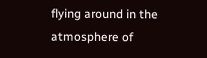flying around in the atmosphere of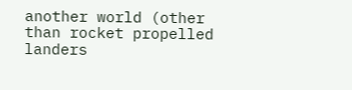another world (other than rocket propelled landers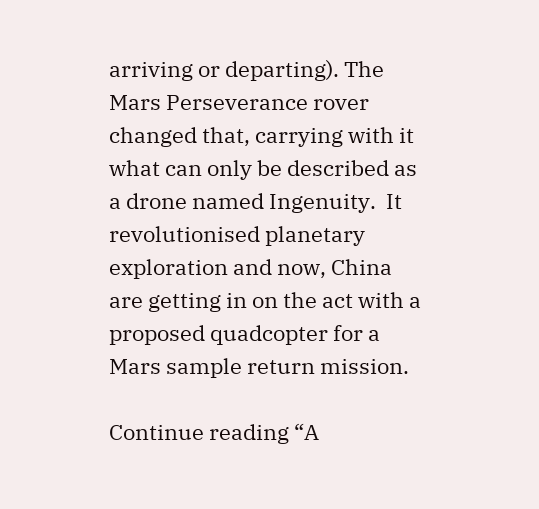arriving or departing). The Mars Perseverance rover changed that, carrying with it what can only be described as a drone named Ingenuity.  It revolutionised planetary exploration and now, China are getting in on the act with a proposed quadcopter for a Mars sample return mission.

Continue reading “A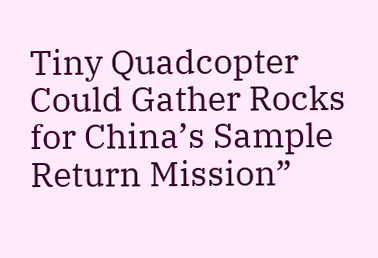Tiny Quadcopter Could Gather Rocks for China’s Sample Return Mission”